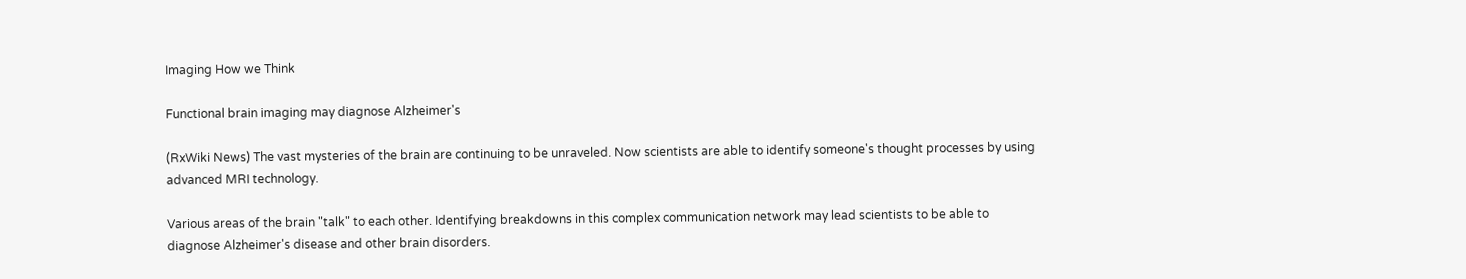Imaging How we Think

Functional brain imaging may diagnose Alzheimer's

(RxWiki News) The vast mysteries of the brain are continuing to be unraveled. Now scientists are able to identify someone's thought processes by using advanced MRI technology.

Various areas of the brain "talk" to each other. Identifying breakdowns in this complex communication network may lead scientists to be able to diagnose Alzheimer's disease and other brain disorders.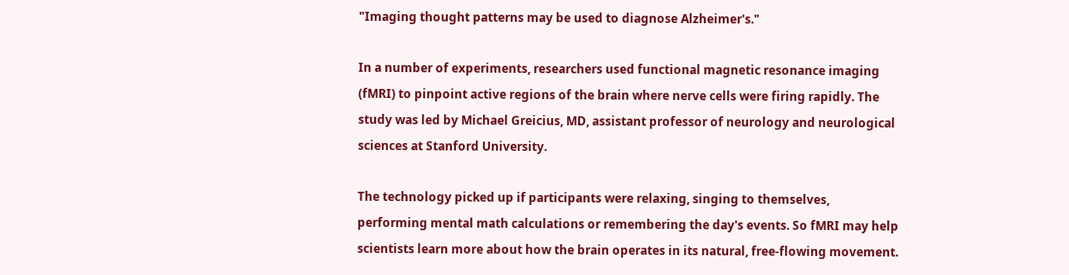"Imaging thought patterns may be used to diagnose Alzheimer's."

In a number of experiments, researchers used functional magnetic resonance imaging (fMRI) to pinpoint active regions of the brain where nerve cells were firing rapidly. The study was led by Michael Greicius, MD, assistant professor of neurology and neurological sciences at Stanford University.

The technology picked up if participants were relaxing, singing to themselves, performing mental math calculations or remembering the day's events. So fMRI may help scientists learn more about how the brain operates in its natural, free-flowing movement.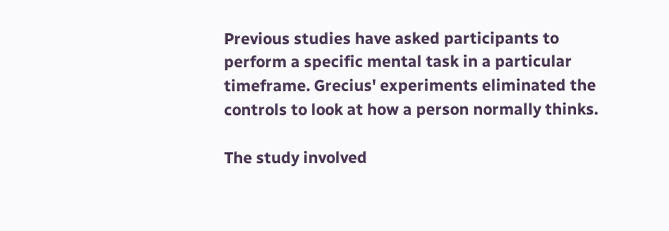Previous studies have asked participants to perform a specific mental task in a particular timeframe. Grecius' experiments eliminated the controls to look at how a person normally thinks.

The study involved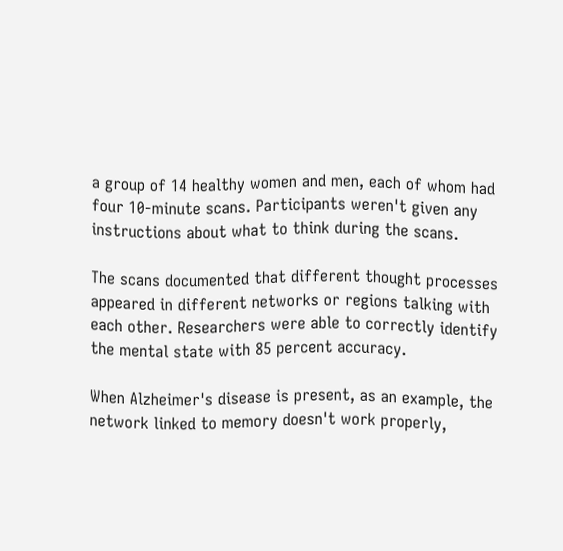a group of 14 healthy women and men, each of whom had four 10-minute scans. Participants weren't given any instructions about what to think during the scans.

The scans documented that different thought processes appeared in different networks or regions talking with each other. Researchers were able to correctly identify the mental state with 85 percent accuracy.

When Alzheimer's disease is present, as an example, the network linked to memory doesn't work properly,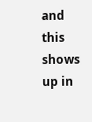and this shows up in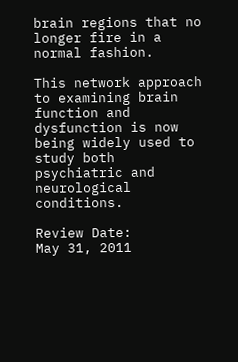brain regions that no longer fire in a normal fashion.

This network approach to examining brain function and dysfunction is now being widely used to study both psychiatric and neurological conditions.

Review Date:
May 31, 2011